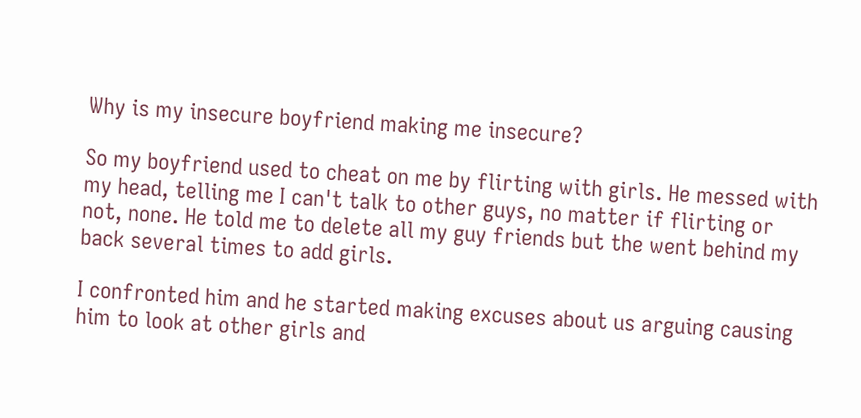Why is my insecure boyfriend making me insecure?

So my boyfriend used to cheat on me by flirting with girls. He messed with my head, telling me I can't talk to other guys, no matter if flirting or not, none. He told me to delete all my guy friends but the went behind my back several times to add girls.

I confronted him and he started making excuses about us arguing causing him to look at other girls and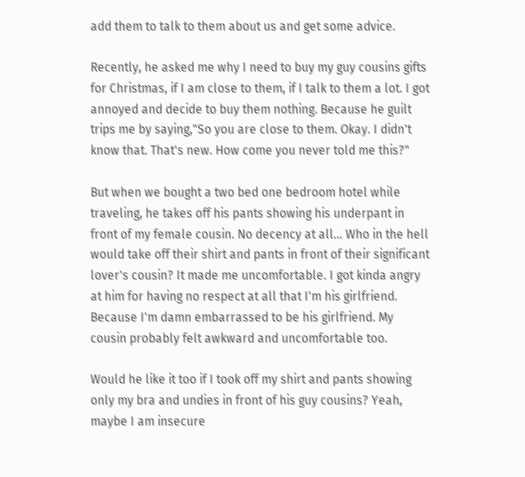add them to talk to them about us and get some advice.

Recently, he asked me why I need to buy my guy cousins gifts for Christmas, if I am close to them, if I talk to them a lot. I got annoyed and decide to buy them nothing. Because he guilt trips me by saying,"So you are close to them. Okay. I didn't know that. That's new. How come you never told me this?"

But when we bought a two bed one bedroom hotel while traveling, he takes off his pants showing his underpant in front of my female cousin. No decency at all... Who in the hell would take off their shirt and pants in front of their significant lover's cousin? It made me uncomfortable. I got kinda angry at him for having no respect at all that I'm his girlfriend. Because I'm damn embarrassed to be his girlfriend. My cousin probably felt awkward and uncomfortable too.

Would he like it too if I took off my shirt and pants showing only my bra and undies in front of his guy cousins? Yeah, maybe I am insecure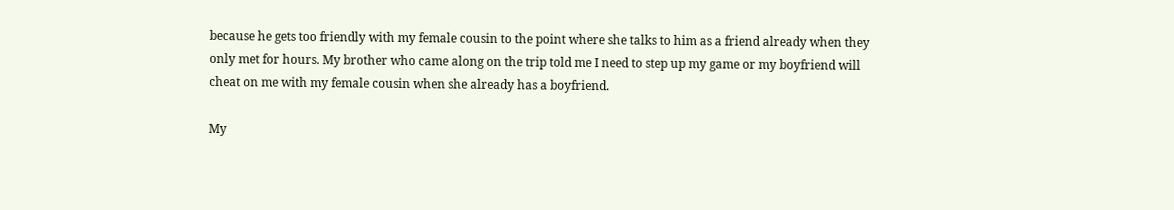because he gets too friendly with my female cousin to the point where she talks to him as a friend already when they only met for hours. My brother who came along on the trip told me I need to step up my game or my boyfriend will cheat on me with my female cousin when she already has a boyfriend.

My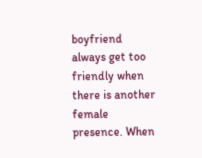boyfriend always get too friendly when there is another female presence. When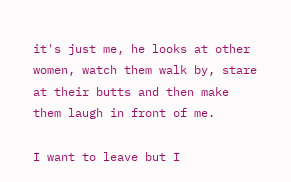it's just me, he looks at other women, watch them walk by, stare at their butts and then make them laugh in front of me.

I want to leave but I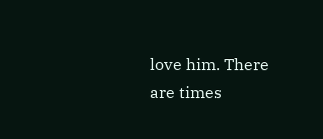love him. There are times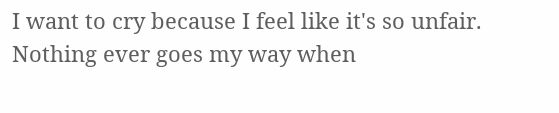I want to cry because I feel like it's so unfair. Nothing ever goes my way when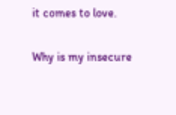it comes to love.

Why is my insecure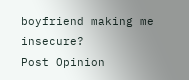boyfriend making me insecure?
Post Opinion